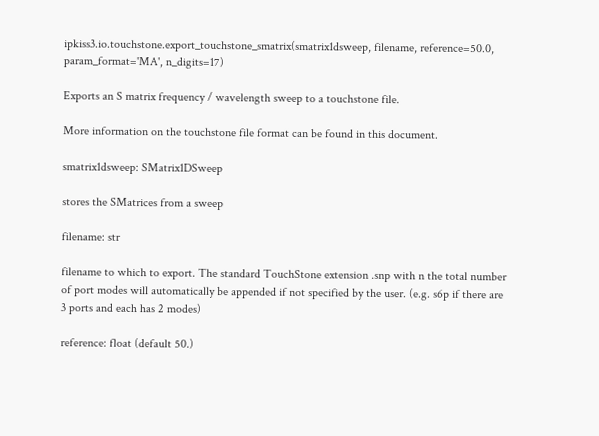ipkiss3.io.touchstone.export_touchstone_smatrix(smatrix1dsweep, filename, reference=50.0, param_format='MA', n_digits=17)

Exports an S matrix frequency / wavelength sweep to a touchstone file.

More information on the touchstone file format can be found in this document.

smatrix1dsweep: SMatrix1DSweep

stores the SMatrices from a sweep

filename: str

filename to which to export. The standard TouchStone extension .snp with n the total number of port modes will automatically be appended if not specified by the user. (e.g. s6p if there are 3 ports and each has 2 modes)

reference: float (default 50.)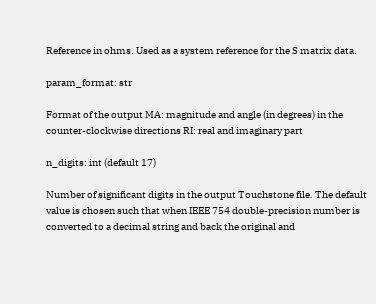Reference in ohms. Used as a system reference for the S matrix data.

param_format: str

Format of the output MA: magnitude and angle (in degrees) in the counter-clockwise directions RI: real and imaginary part

n_digits: int (default 17)

Number of significant digits in the output Touchstone file. The default value is chosen such that when IEEE 754 double-precision number is converted to a decimal string and back the original and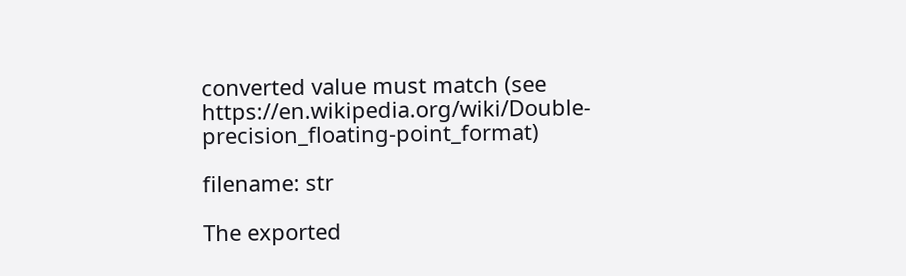converted value must match (see https://en.wikipedia.org/wiki/Double-precision_floating-point_format)

filename: str

The exported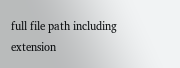full file path including extension